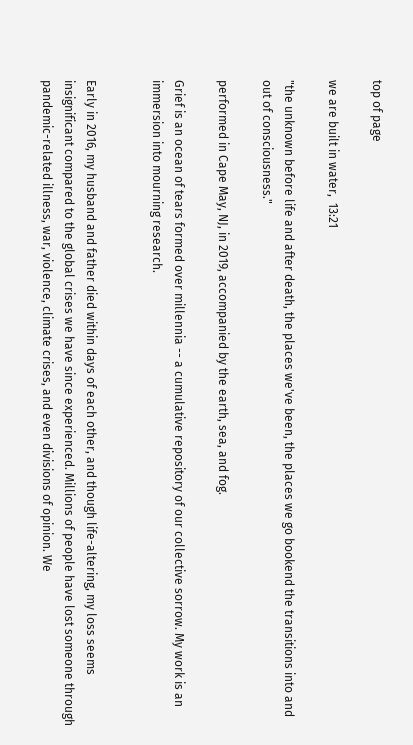top of page

we are built in water,  13:21

"the unknown before life and after death, the places we've been, the places we go bookend the transitions into and out of consciousness."

performed in Cape May, NJ, in 2019, accompanied by the earth, sea, and fog.

Grief is an ocean of tears formed over millennia -- a cumulative repository of our collective sorrow. My work is an immersion into mourning research.


Early in 2016, my husband and father died within days of each other, and though life-altering, my loss seems insignificant compared to the global crises we have since experienced. Millions of people have lost someone through pandemic-related illness, war, violence, climate crises, and even divisions of opinion. We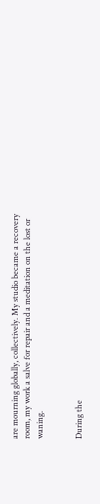are mourning globally, collectively. My studio became a recovery room, my work a salve for repair and a meditation on the lost or waning.


During the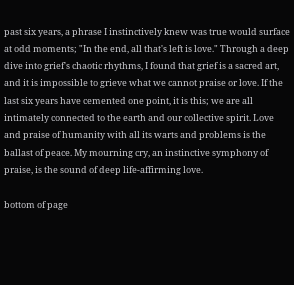past six years, a phrase I instinctively knew was true would surface at odd moments; "In the end, all that's left is love." Through a deep dive into grief's chaotic rhythms, I found that grief is a sacred art, and it is impossible to grieve what we cannot praise or love. If the last six years have cemented one point, it is this; we are all intimately connected to the earth and our collective spirit. Love and praise of humanity with all its warts and problems is the ballast of peace. My mourning cry, an instinctive symphony of praise, is the sound of deep life-affirming love.

bottom of page